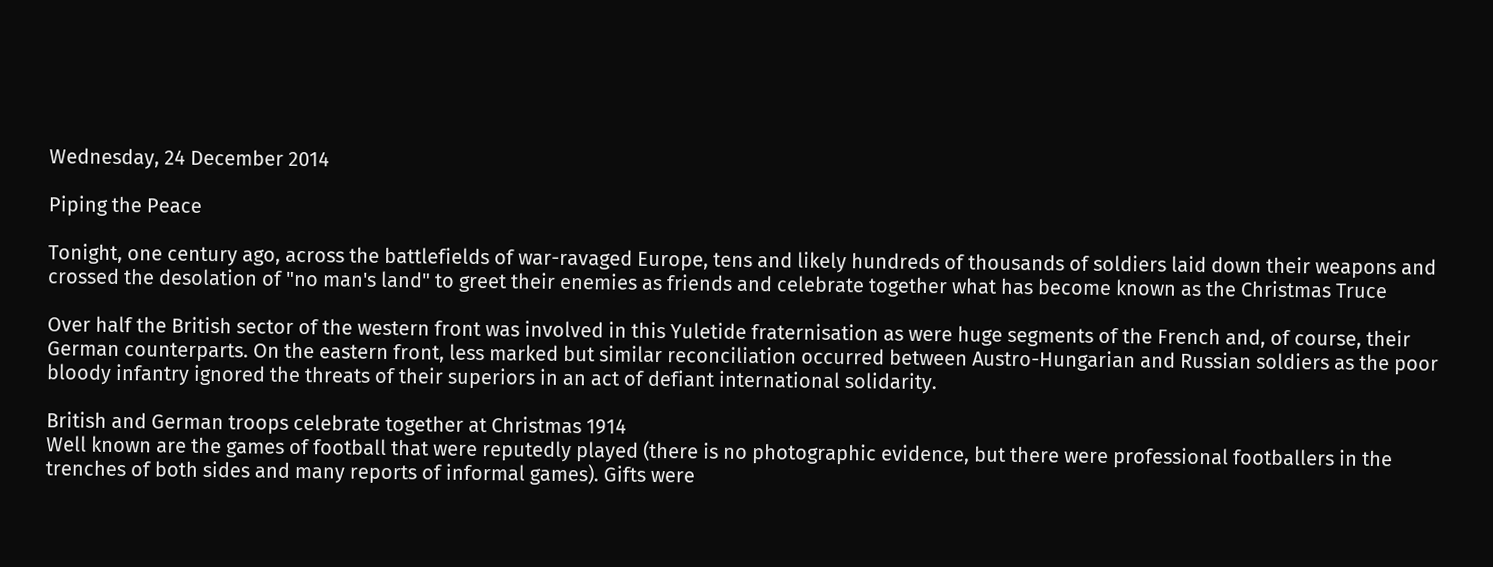Wednesday, 24 December 2014

Piping the Peace

Tonight, one century ago, across the battlefields of war-ravaged Europe, tens and likely hundreds of thousands of soldiers laid down their weapons and crossed the desolation of "no man's land" to greet their enemies as friends and celebrate together what has become known as the Christmas Truce

Over half the British sector of the western front was involved in this Yuletide fraternisation as were huge segments of the French and, of course, their German counterparts. On the eastern front, less marked but similar reconciliation occurred between Austro-Hungarian and Russian soldiers as the poor bloody infantry ignored the threats of their superiors in an act of defiant international solidarity.

British and German troops celebrate together at Christmas 1914
Well known are the games of football that were reputedly played (there is no photographic evidence, but there were professional footballers in the trenches of both sides and many reports of informal games). Gifts were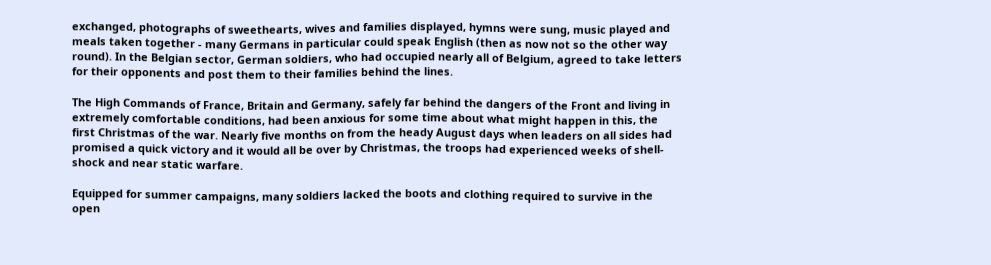exchanged, photographs of sweethearts, wives and families displayed, hymns were sung, music played and meals taken together - many Germans in particular could speak English (then as now not so the other way round). In the Belgian sector, German soldiers, who had occupied nearly all of Belgium, agreed to take letters for their opponents and post them to their families behind the lines.

The High Commands of France, Britain and Germany, safely far behind the dangers of the Front and living in extremely comfortable conditions, had been anxious for some time about what might happen in this, the first Christmas of the war. Nearly five months on from the heady August days when leaders on all sides had promised a quick victory and it would all be over by Christmas, the troops had experienced weeks of shell-shock and near static warfare.

Equipped for summer campaigns, many soldiers lacked the boots and clothing required to survive in the open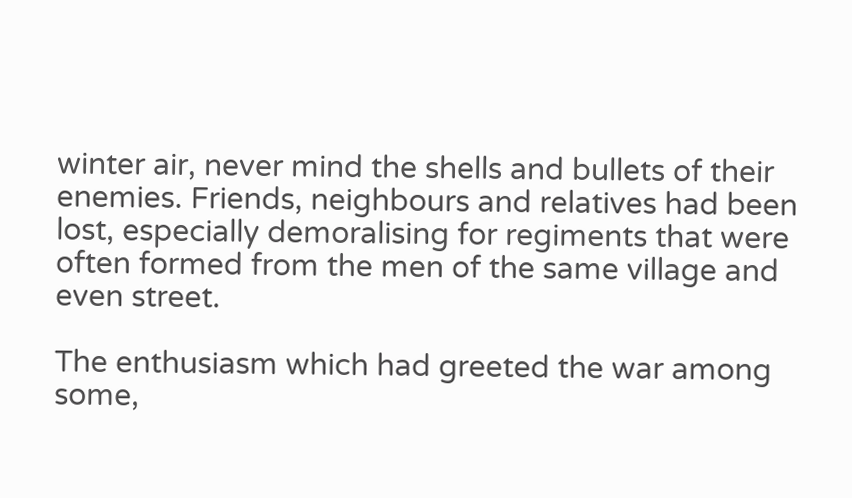winter air, never mind the shells and bullets of their enemies. Friends, neighbours and relatives had been lost, especially demoralising for regiments that were often formed from the men of the same village and even street.

The enthusiasm which had greeted the war among some,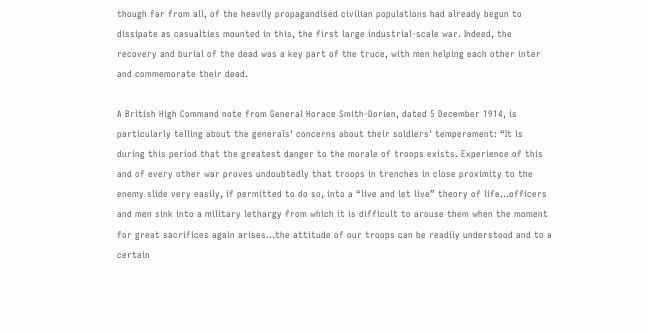though far from all, of the heavily propagandised civilian populations had already begun to dissipate as casualties mounted in this, the first large industrial-scale war. Indeed, the recovery and burial of the dead was a key part of the truce, with men helping each other inter and commemorate their dead.

A British High Command note from General Horace Smith-Dorien, dated 5 December 1914, is particularly telling about the generals' concerns about their soldiers' temperament: “It is during this period that the greatest danger to the morale of troops exists. Experience of this and of every other war proves undoubtedly that troops in trenches in close proximity to the enemy slide very easily, if permitted to do so, into a “live and let live” theory of life…officers and men sink into a military lethargy from which it is difficult to arouse them when the moment for great sacrifices again arises…the attitude of our troops can be readily understood and to a certain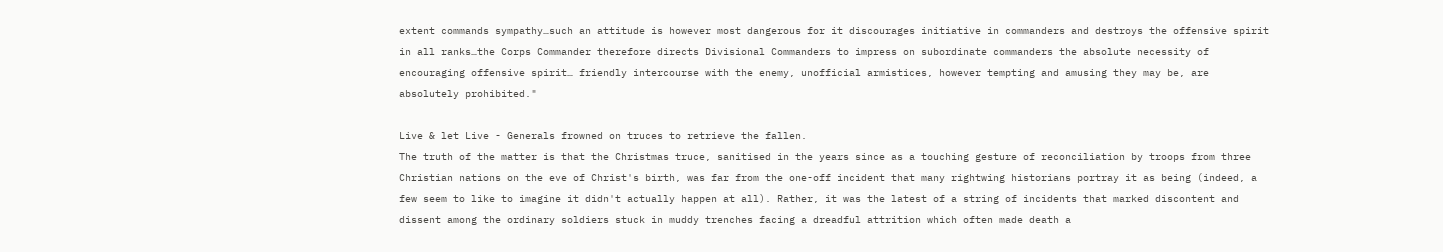extent commands sympathy…such an attitude is however most dangerous for it discourages initiative in commanders and destroys the offensive spirit in all ranks…the Corps Commander therefore directs Divisional Commanders to impress on subordinate commanders the absolute necessity of encouraging offensive spirit… friendly intercourse with the enemy, unofficial armistices, however tempting and amusing they may be, are absolutely prohibited."

Live & let Live - Generals frowned on truces to retrieve the fallen.
The truth of the matter is that the Christmas truce, sanitised in the years since as a touching gesture of reconciliation by troops from three Christian nations on the eve of Christ's birth, was far from the one-off incident that many rightwing historians portray it as being (indeed, a few seem to like to imagine it didn't actually happen at all). Rather, it was the latest of a string of incidents that marked discontent and dissent among the ordinary soldiers stuck in muddy trenches facing a dreadful attrition which often made death a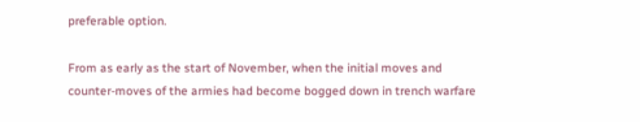preferable option.

From as early as the start of November, when the initial moves and counter-moves of the armies had become bogged down in trench warfare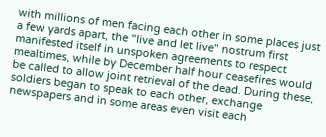with millions of men facing each other in some places just a few yards apart, the "live and let live" nostrum first manifested itself in unspoken agreements to respect mealtimes, while by December half hour ceasefires would be called to allow joint retrieval of the dead. During these, soldiers began to speak to each other, exchange newspapers and in some areas even visit each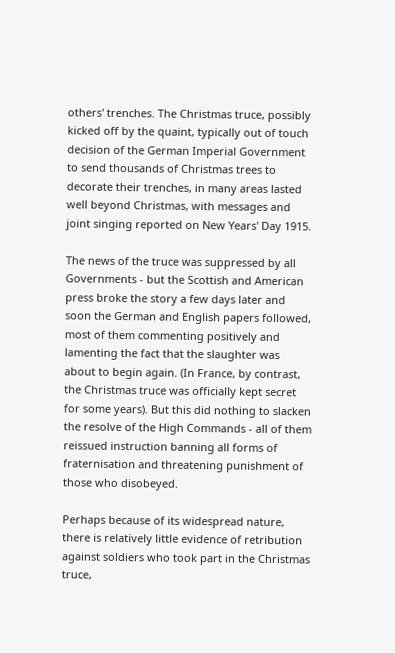others' trenches. The Christmas truce, possibly kicked off by the quaint, typically out of touch decision of the German Imperial Government to send thousands of Christmas trees to decorate their trenches, in many areas lasted well beyond Christmas, with messages and joint singing reported on New Years' Day 1915.

The news of the truce was suppressed by all Governments - but the Scottish and American press broke the story a few days later and soon the German and English papers followed, most of them commenting positively and lamenting the fact that the slaughter was about to begin again. (In France, by contrast, the Christmas truce was officially kept secret for some years). But this did nothing to slacken the resolve of the High Commands - all of them reissued instruction banning all forms of fraternisation and threatening punishment of those who disobeyed.

Perhaps because of its widespread nature, there is relatively little evidence of retribution against soldiers who took part in the Christmas truce,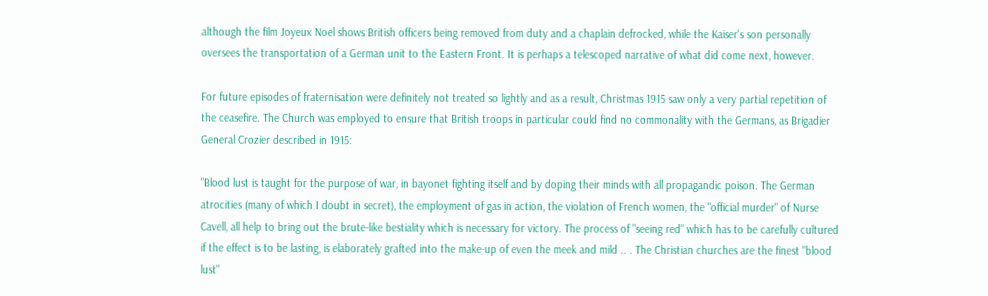although the film Joyeux Noel shows British officers being removed from duty and a chaplain defrocked, while the Kaiser's son personally oversees the transportation of a German unit to the Eastern Front. It is perhaps a telescoped narrative of what did come next, however.

For future episodes of fraternisation were definitely not treated so lightly and as a result, Christmas 1915 saw only a very partial repetition of the ceasefire. The Church was employed to ensure that British troops in particular could find no commonality with the Germans, as Brigadier General Crozier described in 1915:

"Blood lust is taught for the purpose of war, in bayonet fighting itself and by doping their minds with all propagandic poison. The German atrocities (many of which I doubt in secret), the employment of gas in action, the violation of French women, the "official murder" of Nurse Cavell, all help to bring out the brute-like bestiality which is necessary for victory. The process of "seeing red" which has to be carefully cultured if the effect is to be lasting, is elaborately grafted into the make-up of even the meek and mild .. . The Christian churches are the finest "blood lust"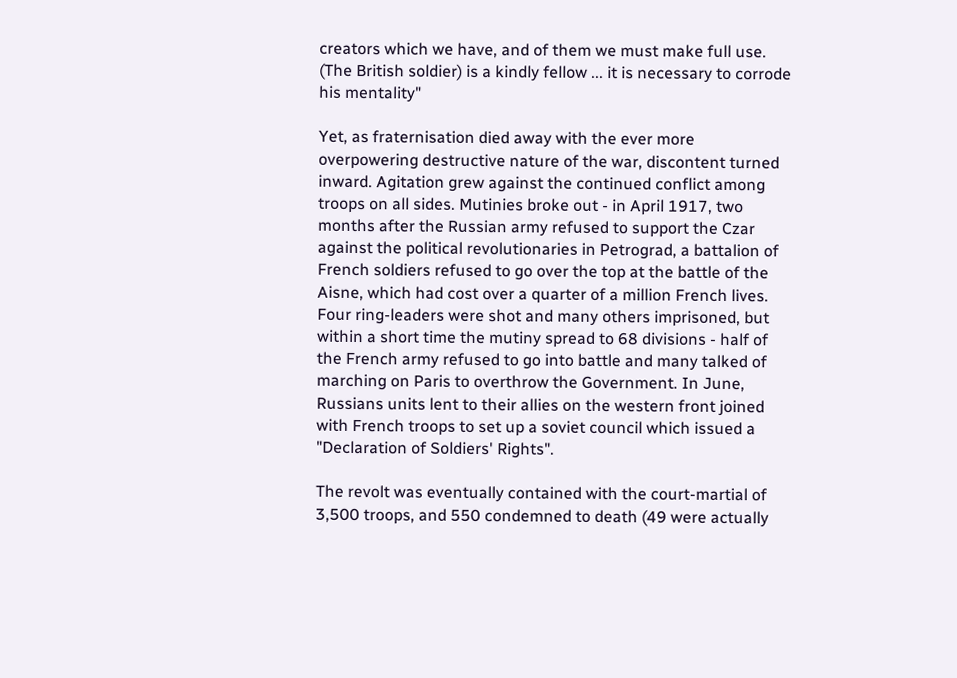creators which we have, and of them we must make full use. (The British soldier) is a kindly fellow ... it is necessary to corrode his mentality"

Yet, as fraternisation died away with the ever more overpowering destructive nature of the war, discontent turned inward. Agitation grew against the continued conflict among troops on all sides. Mutinies broke out - in April 1917, two months after the Russian army refused to support the Czar against the political revolutionaries in Petrograd, a battalion of French soldiers refused to go over the top at the battle of the Aisne, which had cost over a quarter of a million French lives. Four ring-leaders were shot and many others imprisoned, but within a short time the mutiny spread to 68 divisions - half of the French army refused to go into battle and many talked of marching on Paris to overthrow the Government. In June, Russians units lent to their allies on the western front joined with French troops to set up a soviet council which issued a "Declaration of Soldiers' Rights".

The revolt was eventually contained with the court-martial of 3,500 troops, and 550 condemned to death (49 were actually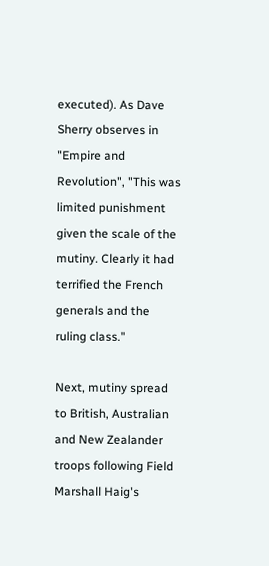executed). As Dave Sherry observes in "Empire and Revolution", "This was limited punishment given the scale of the mutiny. Clearly it had terrified the French generals and the ruling class."

Next, mutiny spread to British, Australian and New Zealander troops following Field Marshall Haig's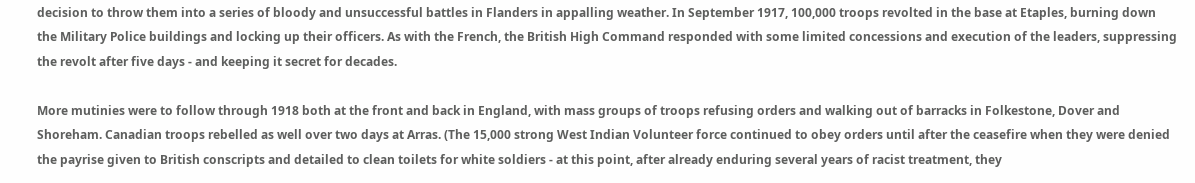decision to throw them into a series of bloody and unsuccessful battles in Flanders in appalling weather. In September 1917, 100,000 troops revolted in the base at Etaples, burning down the Military Police buildings and locking up their officers. As with the French, the British High Command responded with some limited concessions and execution of the leaders, suppressing the revolt after five days - and keeping it secret for decades.

More mutinies were to follow through 1918 both at the front and back in England, with mass groups of troops refusing orders and walking out of barracks in Folkestone, Dover and Shoreham. Canadian troops rebelled as well over two days at Arras. (The 15,000 strong West Indian Volunteer force continued to obey orders until after the ceasefire when they were denied the payrise given to British conscripts and detailed to clean toilets for white soldiers - at this point, after already enduring several years of racist treatment, they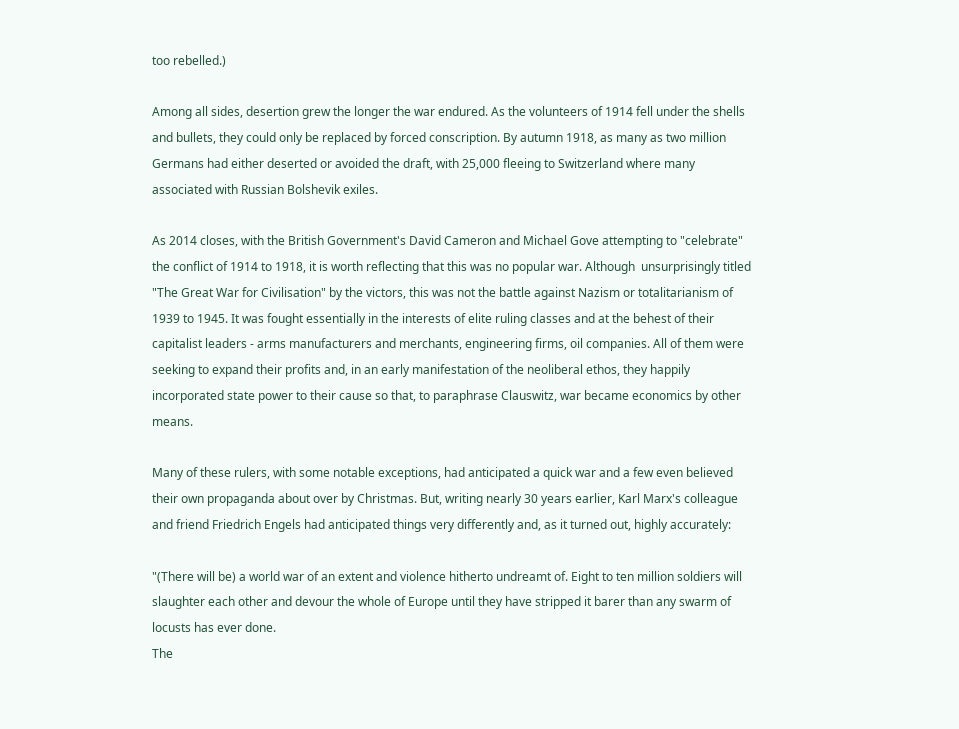too rebelled.)

Among all sides, desertion grew the longer the war endured. As the volunteers of 1914 fell under the shells and bullets, they could only be replaced by forced conscription. By autumn 1918, as many as two million Germans had either deserted or avoided the draft, with 25,000 fleeing to Switzerland where many associated with Russian Bolshevik exiles.

As 2014 closes, with the British Government's David Cameron and Michael Gove attempting to "celebrate" the conflict of 1914 to 1918, it is worth reflecting that this was no popular war. Although  unsurprisingly titled "The Great War for Civilisation" by the victors, this was not the battle against Nazism or totalitarianism of 1939 to 1945. It was fought essentially in the interests of elite ruling classes and at the behest of their capitalist leaders - arms manufacturers and merchants, engineering firms, oil companies. All of them were seeking to expand their profits and, in an early manifestation of the neoliberal ethos, they happily incorporated state power to their cause so that, to paraphrase Clauswitz, war became economics by other means.

Many of these rulers, with some notable exceptions, had anticipated a quick war and a few even believed their own propaganda about over by Christmas. But, writing nearly 30 years earlier, Karl Marx's colleague and friend Friedrich Engels had anticipated things very differently and, as it turned out, highly accurately:

"(There will be) a world war of an extent and violence hitherto undreamt of. Eight to ten million soldiers will slaughter each other and devour the whole of Europe until they have stripped it barer than any swarm of locusts has ever done.
The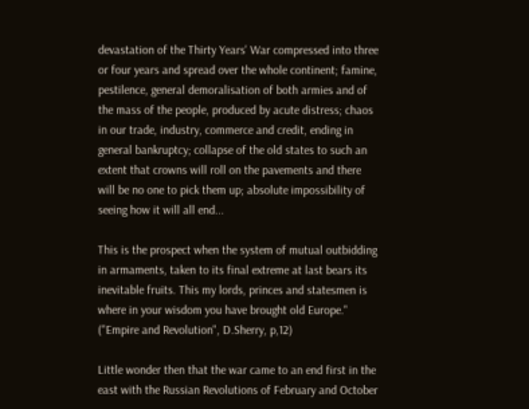devastation of the Thirty Years' War compressed into three or four years and spread over the whole continent; famine, pestilence, general demoralisation of both armies and of the mass of the people, produced by acute distress; chaos in our trade, industry, commerce and credit, ending in general bankruptcy; collapse of the old states to such an extent that crowns will roll on the pavements and there will be no one to pick them up; absolute impossibility of seeing how it will all end...

This is the prospect when the system of mutual outbidding in armaments, taken to its final extreme at last bears its inevitable fruits. This my lords, princes and statesmen is where in your wisdom you have brought old Europe." ("Empire and Revolution", D.Sherry, p,12)

Little wonder then that the war came to an end first in the east with the Russian Revolutions of February and October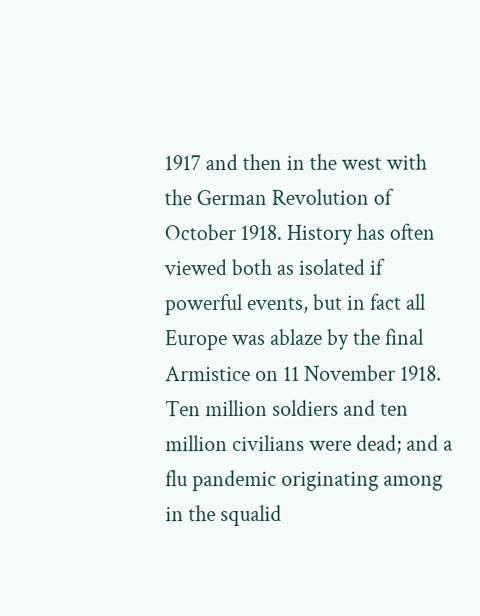1917 and then in the west with the German Revolution of October 1918. History has often viewed both as isolated if powerful events, but in fact all Europe was ablaze by the final Armistice on 11 November 1918. Ten million soldiers and ten million civilians were dead; and a flu pandemic originating among in the squalid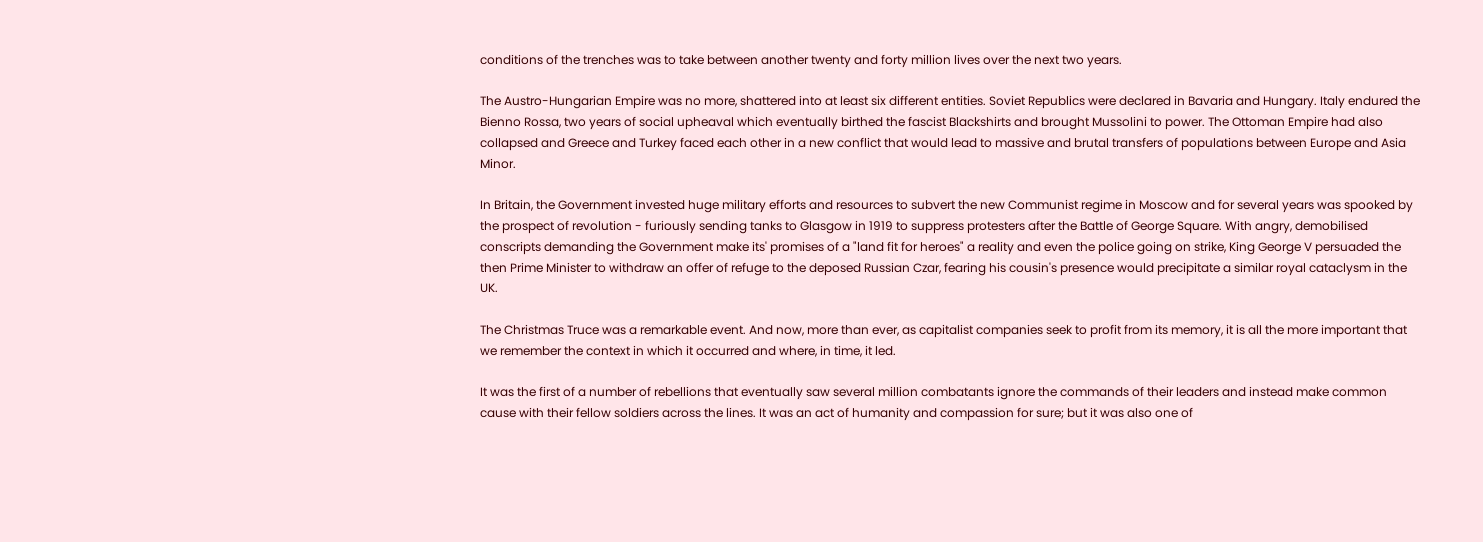conditions of the trenches was to take between another twenty and forty million lives over the next two years.

The Austro-Hungarian Empire was no more, shattered into at least six different entities. Soviet Republics were declared in Bavaria and Hungary. Italy endured the Bienno Rossa, two years of social upheaval which eventually birthed the fascist Blackshirts and brought Mussolini to power. The Ottoman Empire had also collapsed and Greece and Turkey faced each other in a new conflict that would lead to massive and brutal transfers of populations between Europe and Asia Minor.

In Britain, the Government invested huge military efforts and resources to subvert the new Communist regime in Moscow and for several years was spooked by the prospect of revolution - furiously sending tanks to Glasgow in 1919 to suppress protesters after the Battle of George Square. With angry, demobilised conscripts demanding the Government make its' promises of a "land fit for heroes" a reality and even the police going on strike, King George V persuaded the then Prime Minister to withdraw an offer of refuge to the deposed Russian Czar, fearing his cousin's presence would precipitate a similar royal cataclysm in the UK.

The Christmas Truce was a remarkable event. And now, more than ever, as capitalist companies seek to profit from its memory, it is all the more important that we remember the context in which it occurred and where, in time, it led.

It was the first of a number of rebellions that eventually saw several million combatants ignore the commands of their leaders and instead make common cause with their fellow soldiers across the lines. It was an act of humanity and compassion for sure; but it was also one of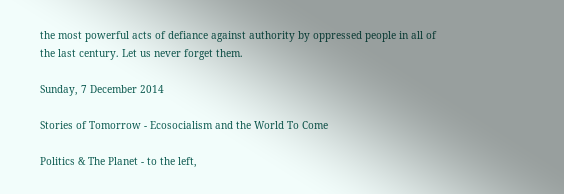the most powerful acts of defiance against authority by oppressed people in all of the last century. Let us never forget them.

Sunday, 7 December 2014

Stories of Tomorrow - Ecosocialism and the World To Come

Politics & The Planet - to the left,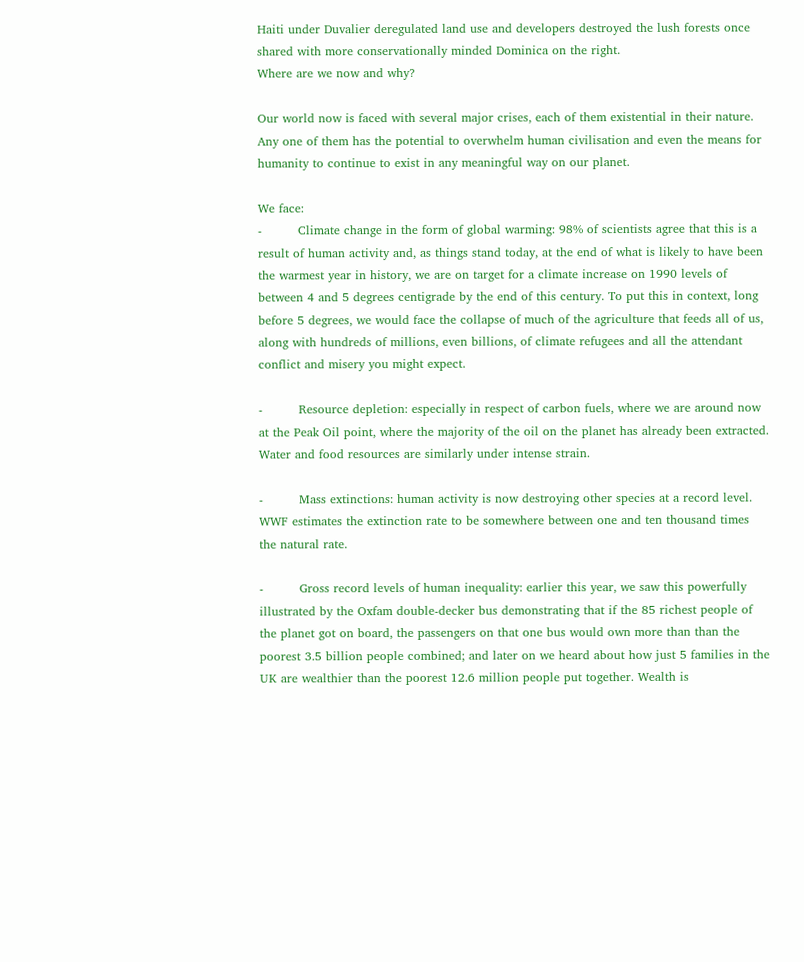Haiti under Duvalier deregulated land use and developers destroyed the lush forests once shared with more conservationally minded Dominica on the right.
Where are we now and why?

Our world now is faced with several major crises, each of them existential in their nature. Any one of them has the potential to overwhelm human civilisation and even the means for humanity to continue to exist in any meaningful way on our planet.

We face:
-         Climate change in the form of global warming: 98% of scientists agree that this is a result of human activity and, as things stand today, at the end of what is likely to have been the warmest year in history, we are on target for a climate increase on 1990 levels of between 4 and 5 degrees centigrade by the end of this century. To put this in context, long before 5 degrees, we would face the collapse of much of the agriculture that feeds all of us, along with hundreds of millions, even billions, of climate refugees and all the attendant conflict and misery you might expect.

-         Resource depletion: especially in respect of carbon fuels, where we are around now at the Peak Oil point, where the majority of the oil on the planet has already been extracted. Water and food resources are similarly under intense strain.

-         Mass extinctions: human activity is now destroying other species at a record level. WWF estimates the extinction rate to be somewhere between one and ten thousand times the natural rate.

-         Gross record levels of human inequality: earlier this year, we saw this powerfully illustrated by the Oxfam double-decker bus demonstrating that if the 85 richest people of the planet got on board, the passengers on that one bus would own more than than the poorest 3.5 billion people combined; and later on we heard about how just 5 families in the UK are wealthier than the poorest 12.6 million people put together. Wealth is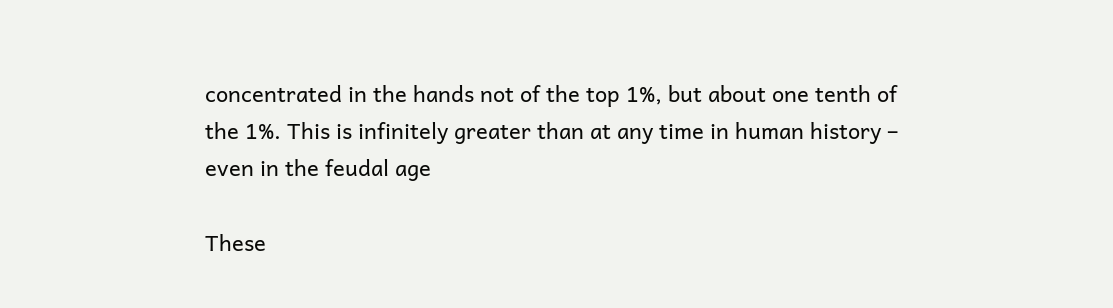concentrated in the hands not of the top 1%, but about one tenth of the 1%. This is infinitely greater than at any time in human history – even in the feudal age

These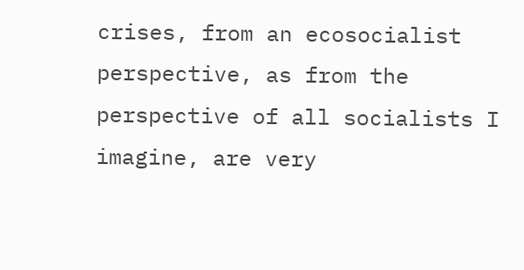crises, from an ecosocialist perspective, as from the perspective of all socialists I imagine, are very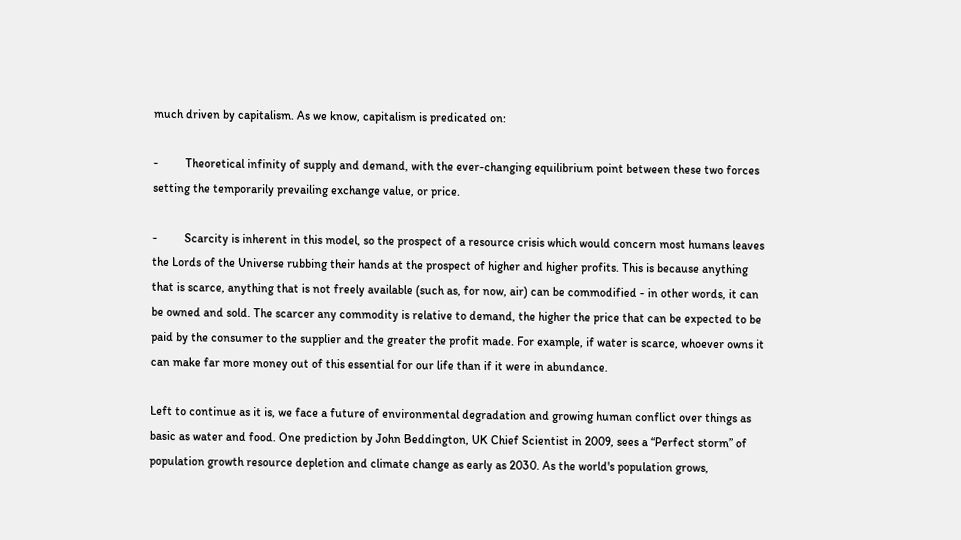much driven by capitalism. As we know, capitalism is predicated on:

-         Theoretical infinity of supply and demand, with the ever-changing equilibrium point between these two forces setting the temporarily prevailing exchange value, or price.

-         Scarcity is inherent in this model, so the prospect of a resource crisis which would concern most humans leaves the Lords of the Universe rubbing their hands at the prospect of higher and higher profits. This is because anything that is scarce, anything that is not freely available (such as, for now, air) can be commodified - in other words, it can be owned and sold. The scarcer any commodity is relative to demand, the higher the price that can be expected to be paid by the consumer to the supplier and the greater the profit made. For example, if water is scarce, whoever owns it can make far more money out of this essential for our life than if it were in abundance.

Left to continue as it is, we face a future of environmental degradation and growing human conflict over things as basic as water and food. One prediction by John Beddington, UK Chief Scientist in 2009, sees a “Perfect storm” of population growth resource depletion and climate change as early as 2030. As the world's population grows,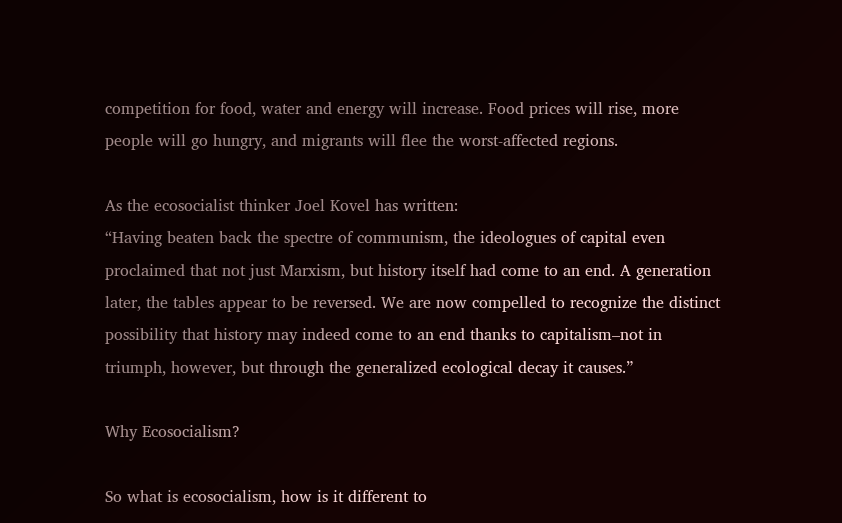competition for food, water and energy will increase. Food prices will rise, more people will go hungry, and migrants will flee the worst-affected regions.

As the ecosocialist thinker Joel Kovel has written:
“Having beaten back the spectre of communism, the ideologues of capital even proclaimed that not just Marxism, but history itself had come to an end. A generation later, the tables appear to be reversed. We are now compelled to recognize the distinct possibility that history may indeed come to an end thanks to capitalism–not in triumph, however, but through the generalized ecological decay it causes.”

Why Ecosocialism?

So what is ecosocialism, how is it different to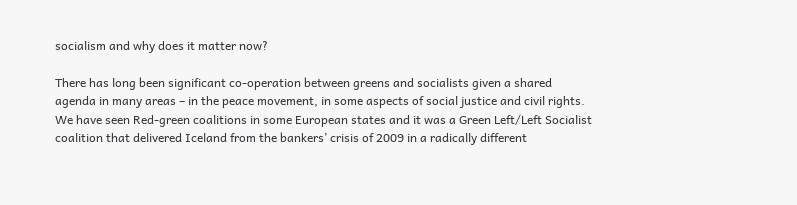socialism and why does it matter now?

There has long been significant co-operation between greens and socialists given a shared agenda in many areas – in the peace movement, in some aspects of social justice and civil rights. We have seen Red-green coalitions in some European states and it was a Green Left/Left Socialist coalition that delivered Iceland from the bankers’ crisis of 2009 in a radically different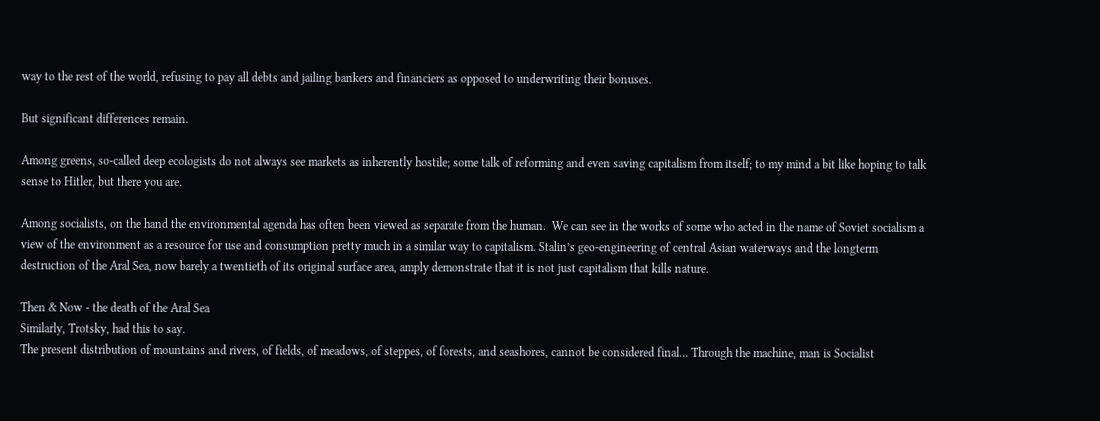way to the rest of the world, refusing to pay all debts and jailing bankers and financiers as opposed to underwriting their bonuses.

But significant differences remain.

Among greens, so-called deep ecologists do not always see markets as inherently hostile; some talk of reforming and even saving capitalism from itself; to my mind a bit like hoping to talk sense to Hitler, but there you are.

Among socialists, on the hand the environmental agenda has often been viewed as separate from the human.  We can see in the works of some who acted in the name of Soviet socialism a view of the environment as a resource for use and consumption pretty much in a similar way to capitalism. Stalin’s geo-engineering of central Asian waterways and the longterm destruction of the Aral Sea, now barely a twentieth of its original surface area, amply demonstrate that it is not just capitalism that kills nature.

Then & Now - the death of the Aral Sea
Similarly, Trotsky, had this to say.
The present distribution of mountains and rivers, of fields, of meadows, of steppes, of forests, and seashores, cannot be considered final… Through the machine, man is Socialist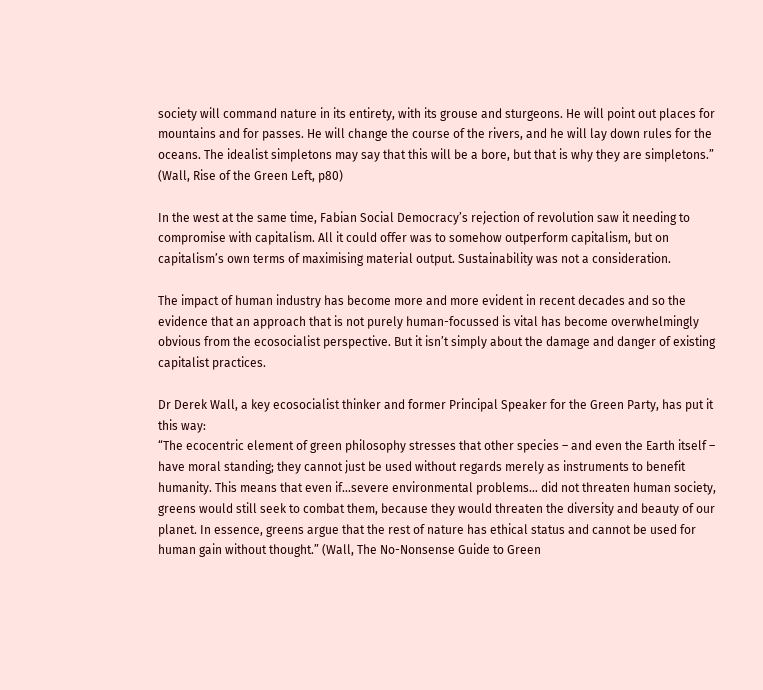society will command nature in its entirety, with its grouse and sturgeons. He will point out places for mountains and for passes. He will change the course of the rivers, and he will lay down rules for the oceans. The idealist simpletons may say that this will be a bore, but that is why they are simpletons.” (Wall, Rise of the Green Left, p80)

In the west at the same time, Fabian Social Democracy’s rejection of revolution saw it needing to compromise with capitalism. All it could offer was to somehow outperform capitalism, but on capitalism’s own terms of maximising material output. Sustainability was not a consideration.

The impact of human industry has become more and more evident in recent decades and so the evidence that an approach that is not purely human-focussed is vital has become overwhelmingly obvious from the ecosocialist perspective. But it isn’t simply about the damage and danger of existing capitalist practices.

Dr Derek Wall, a key ecosocialist thinker and former Principal Speaker for the Green Party, has put it this way:
“The ecocentric element of green philosophy stresses that other species – and even the Earth itself – have moral standing; they cannot just be used without regards merely as instruments to benefit humanity. This means that even if…severe environmental problems… did not threaten human society, greens would still seek to combat them, because they would threaten the diversity and beauty of our planet. In essence, greens argue that the rest of nature has ethical status and cannot be used for human gain without thought.” (Wall, The No-Nonsense Guide to Green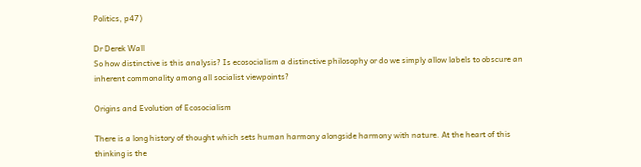Politics, p47)

Dr Derek Wall
So how distinctive is this analysis? Is ecosocialism a distinctive philosophy or do we simply allow labels to obscure an inherent commonality among all socialist viewpoints?

Origins and Evolution of Ecosocialism

There is a long history of thought which sets human harmony alongside harmony with nature. At the heart of this thinking is the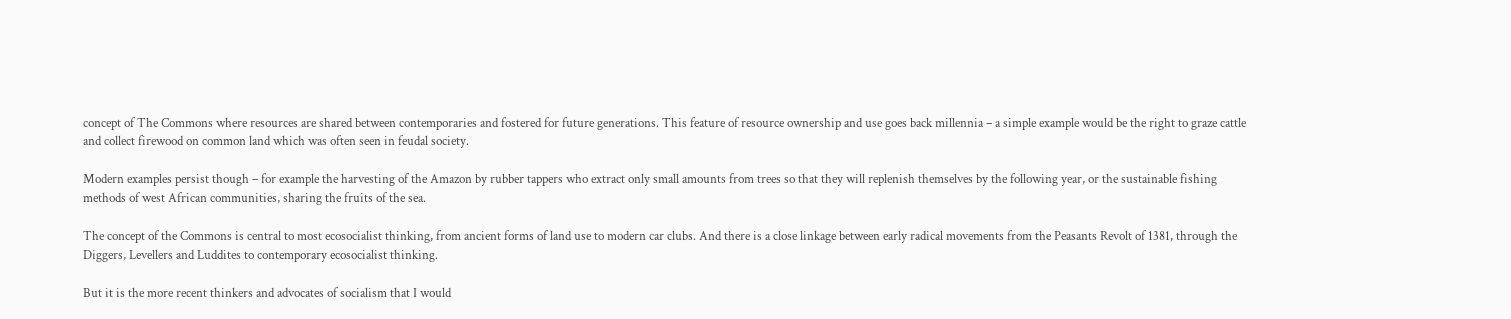concept of The Commons where resources are shared between contemporaries and fostered for future generations. This feature of resource ownership and use goes back millennia – a simple example would be the right to graze cattle and collect firewood on common land which was often seen in feudal society.

Modern examples persist though – for example the harvesting of the Amazon by rubber tappers who extract only small amounts from trees so that they will replenish themselves by the following year, or the sustainable fishing methods of west African communities, sharing the fruits of the sea.

The concept of the Commons is central to most ecosocialist thinking, from ancient forms of land use to modern car clubs. And there is a close linkage between early radical movements from the Peasants Revolt of 1381, through the Diggers, Levellers and Luddites to contemporary ecosocialist thinking.

But it is the more recent thinkers and advocates of socialism that I would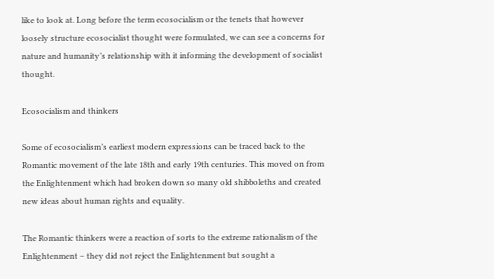like to look at. Long before the term ecosocialism or the tenets that however loosely structure ecosocialist thought were formulated, we can see a concerns for nature and humanity’s relationship with it informing the development of socialist thought.

Ecosocialism and thinkers

Some of ecosocialism’s earliest modern expressions can be traced back to the Romantic movement of the late 18th and early 19th centuries. This moved on from the Enlightenment which had broken down so many old shibboleths and created new ideas about human rights and equality.

The Romantic thinkers were a reaction of sorts to the extreme rationalism of the Enlightenment – they did not reject the Enlightenment but sought a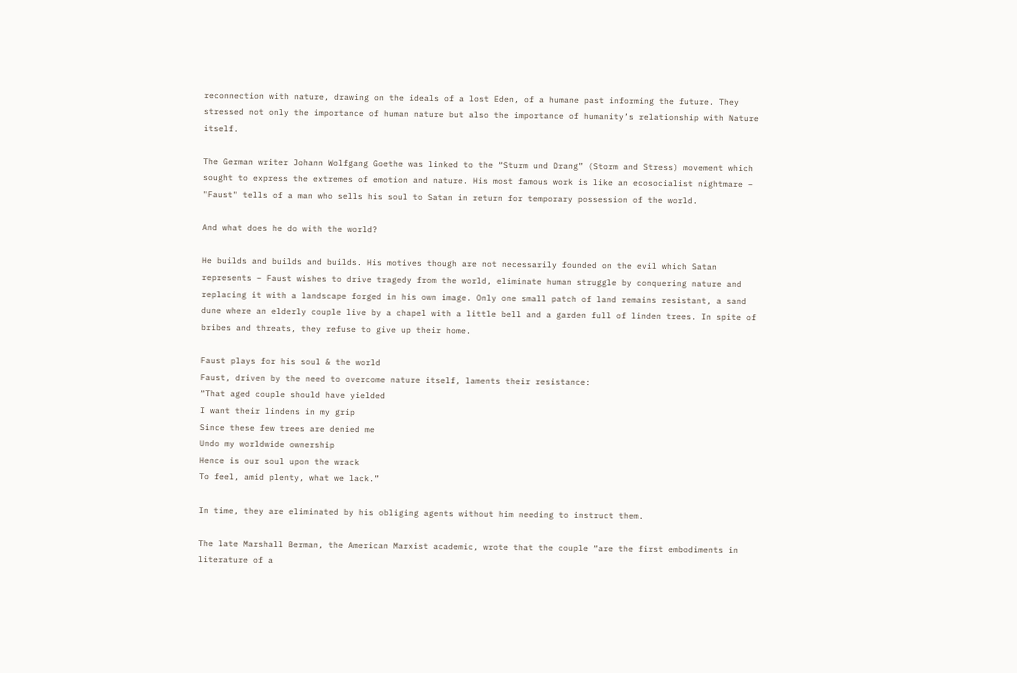reconnection with nature, drawing on the ideals of a lost Eden, of a humane past informing the future. They stressed not only the importance of human nature but also the importance of humanity’s relationship with Nature itself.

The German writer Johann Wolfgang Goethe was linked to the “Sturm und Drang” (Storm and Stress) movement which sought to express the extremes of emotion and nature. His most famous work is like an ecosocialist nightmare – "Faust" tells of a man who sells his soul to Satan in return for temporary possession of the world.

And what does he do with the world?

He builds and builds and builds. His motives though are not necessarily founded on the evil which Satan represents – Faust wishes to drive tragedy from the world, eliminate human struggle by conquering nature and replacing it with a landscape forged in his own image. Only one small patch of land remains resistant, a sand dune where an elderly couple live by a chapel with a little bell and a garden full of linden trees. In spite of bribes and threats, they refuse to give up their home.

Faust plays for his soul & the world
Faust, driven by the need to overcome nature itself, laments their resistance:
“That aged couple should have yielded
I want their lindens in my grip
Since these few trees are denied me
Undo my worldwide ownership
Hence is our soul upon the wrack
To feel, amid plenty, what we lack.”

In time, they are eliminated by his obliging agents without him needing to instruct them.

The late Marshall Berman, the American Marxist academic, wrote that the couple “are the first embodiments in literature of a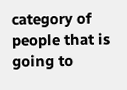category of people that is going to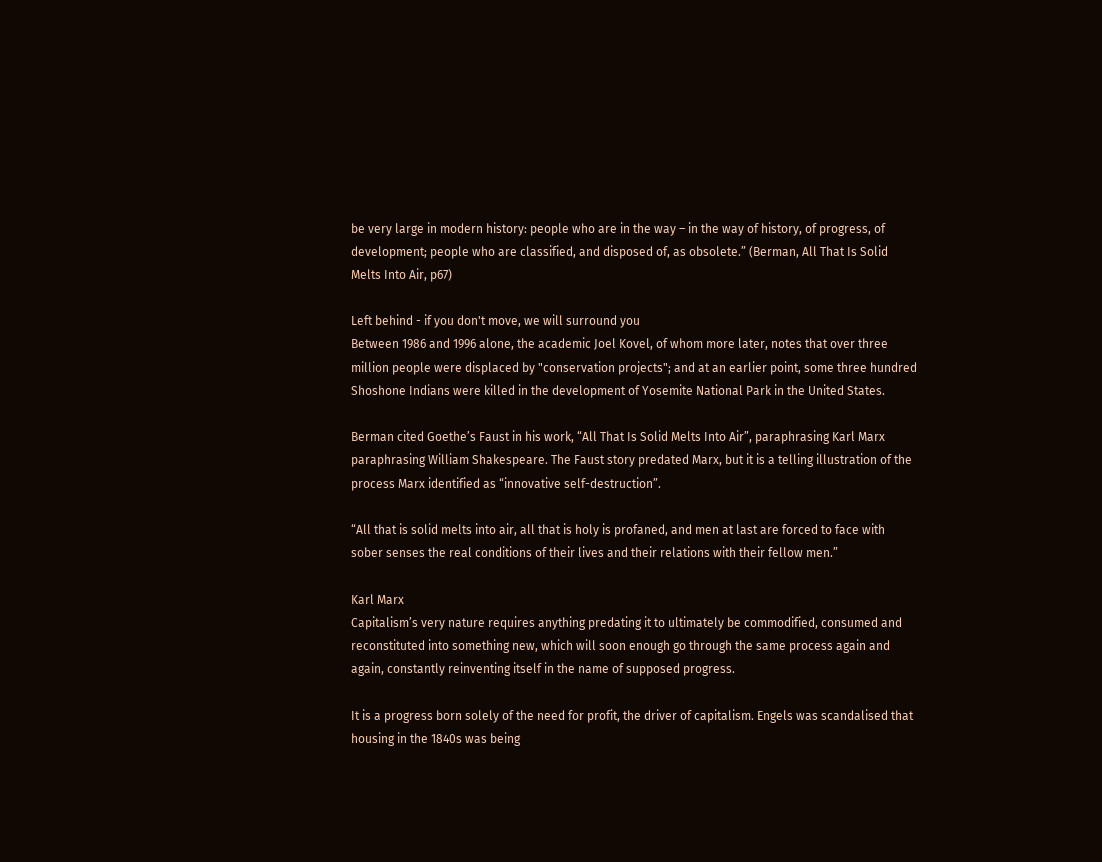be very large in modern history: people who are in the way – in the way of history, of progress, of development; people who are classified, and disposed of, as obsolete.” (Berman, All That Is Solid Melts Into Air, p67)

Left behind - if you don't move, we will surround you
Between 1986 and 1996 alone, the academic Joel Kovel, of whom more later, notes that over three million people were displaced by "conservation projects"; and at an earlier point, some three hundred Shoshone Indians were killed in the development of Yosemite National Park in the United States.

Berman cited Goethe’s Faust in his work, “All That Is Solid Melts Into Air”, paraphrasing Karl Marx paraphrasing William Shakespeare. The Faust story predated Marx, but it is a telling illustration of the process Marx identified as “innovative self-destruction”.

“All that is solid melts into air, all that is holy is profaned, and men at last are forced to face with sober senses the real conditions of their lives and their relations with their fellow men.”

Karl Marx
Capitalism’s very nature requires anything predating it to ultimately be commodified, consumed and reconstituted into something new, which will soon enough go through the same process again and again, constantly reinventing itself in the name of supposed progress.

It is a progress born solely of the need for profit, the driver of capitalism. Engels was scandalised that housing in the 1840s was being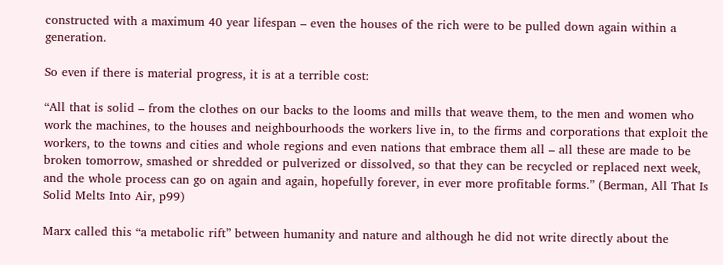constructed with a maximum 40 year lifespan – even the houses of the rich were to be pulled down again within a generation.

So even if there is material progress, it is at a terrible cost:

“All that is solid – from the clothes on our backs to the looms and mills that weave them, to the men and women who work the machines, to the houses and neighbourhoods the workers live in, to the firms and corporations that exploit the workers, to the towns and cities and whole regions and even nations that embrace them all – all these are made to be broken tomorrow, smashed or shredded or pulverized or dissolved, so that they can be recycled or replaced next week, and the whole process can go on again and again, hopefully forever, in ever more profitable forms.” (Berman, All That Is Solid Melts Into Air, p99)

Marx called this “a metabolic rift” between humanity and nature and although he did not write directly about the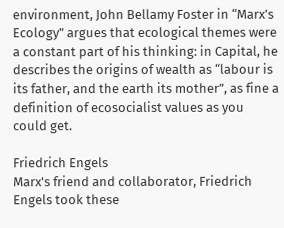environment, John Bellamy Foster in “Marx’s Ecology” argues that ecological themes were a constant part of his thinking: in Capital, he describes the origins of wealth as “labour is its father, and the earth its mother”, as fine a definition of ecosocialist values as you could get.

Friedrich Engels
Marx's friend and collaborator, Friedrich Engels took these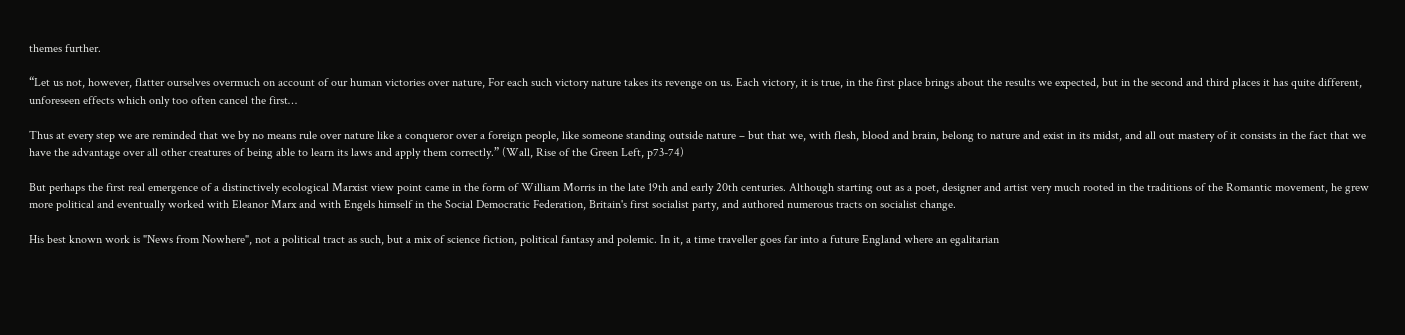themes further.

“Let us not, however, flatter ourselves overmuch on account of our human victories over nature, For each such victory nature takes its revenge on us. Each victory, it is true, in the first place brings about the results we expected, but in the second and third places it has quite different, unforeseen effects which only too often cancel the first…

Thus at every step we are reminded that we by no means rule over nature like a conqueror over a foreign people, like someone standing outside nature – but that we, with flesh, blood and brain, belong to nature and exist in its midst, and all out mastery of it consists in the fact that we have the advantage over all other creatures of being able to learn its laws and apply them correctly.” (Wall, Rise of the Green Left, p73-74)

But perhaps the first real emergence of a distinctively ecological Marxist view point came in the form of William Morris in the late 19th and early 20th centuries. Although starting out as a poet, designer and artist very much rooted in the traditions of the Romantic movement, he grew more political and eventually worked with Eleanor Marx and with Engels himself in the Social Democratic Federation, Britain's first socialist party, and authored numerous tracts on socialist change.

His best known work is "News from Nowhere", not a political tract as such, but a mix of science fiction, political fantasy and polemic. In it, a time traveller goes far into a future England where an egalitarian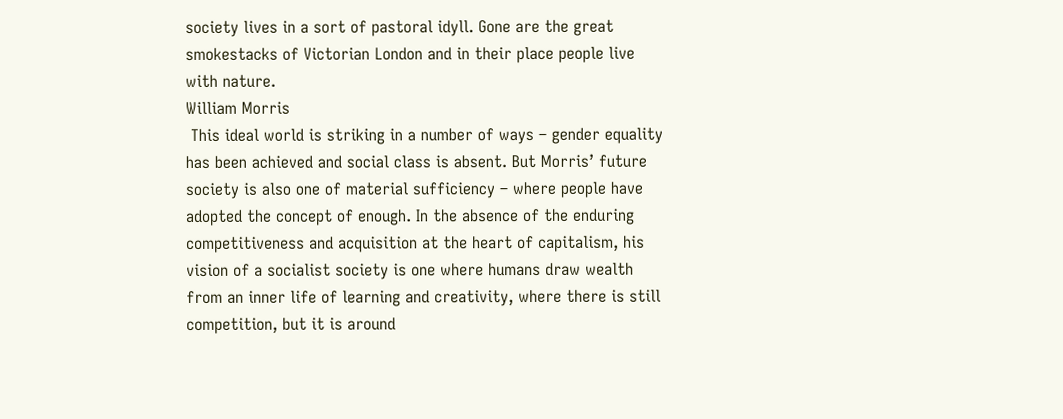society lives in a sort of pastoral idyll. Gone are the great smokestacks of Victorian London and in their place people live with nature.
William Morris
 This ideal world is striking in a number of ways – gender equality has been achieved and social class is absent. But Morris’ future society is also one of material sufficiency – where people have adopted the concept of enough. In the absence of the enduring competitiveness and acquisition at the heart of capitalism, his vision of a socialist society is one where humans draw wealth from an inner life of learning and creativity, where there is still competition, but it is around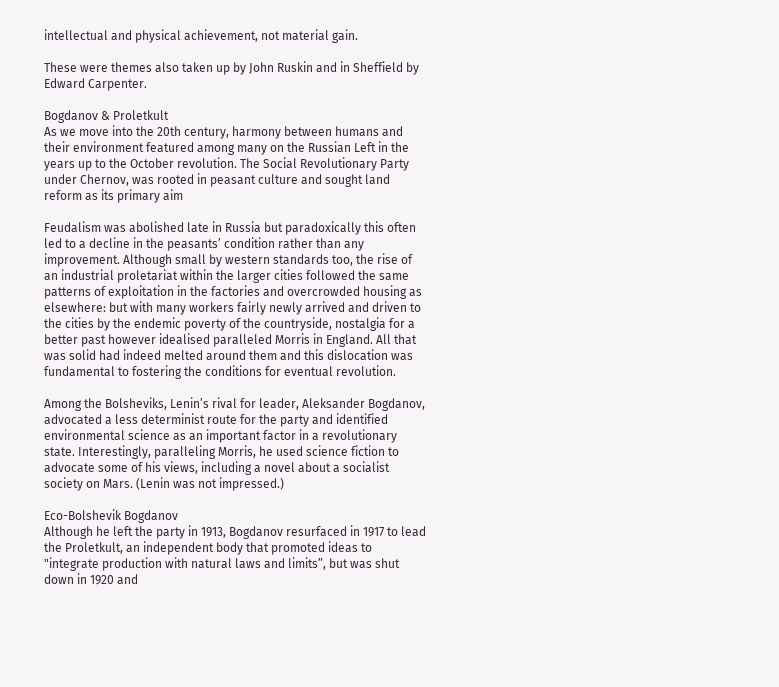intellectual and physical achievement, not material gain.

These were themes also taken up by John Ruskin and in Sheffield by Edward Carpenter.

Bogdanov & Proletkult
As we move into the 20th century, harmony between humans and their environment featured among many on the Russian Left in the years up to the October revolution. The Social Revolutionary Party under Chernov, was rooted in peasant culture and sought land reform as its primary aim

Feudalism was abolished late in Russia but paradoxically this often led to a decline in the peasants’ condition rather than any improvement. Although small by western standards too, the rise of an industrial proletariat within the larger cities followed the same patterns of exploitation in the factories and overcrowded housing as elsewhere: but with many workers fairly newly arrived and driven to the cities by the endemic poverty of the countryside, nostalgia for a better past however idealised paralleled Morris in England. All that was solid had indeed melted around them and this dislocation was fundamental to fostering the conditions for eventual revolution.

Among the Bolsheviks, Lenin’s rival for leader, Aleksander Bogdanov, advocated a less determinist route for the party and identified environmental science as an important factor in a revolutionary state. Interestingly, paralleling Morris, he used science fiction to advocate some of his views, including a novel about a socialist society on Mars. (Lenin was not impressed.)

Eco-Bolshevik Bogdanov
Although he left the party in 1913, Bogdanov resurfaced in 1917 to lead the Proletkult, an independent body that promoted ideas to "integrate production with natural laws and limits”, but was shut down in 1920 and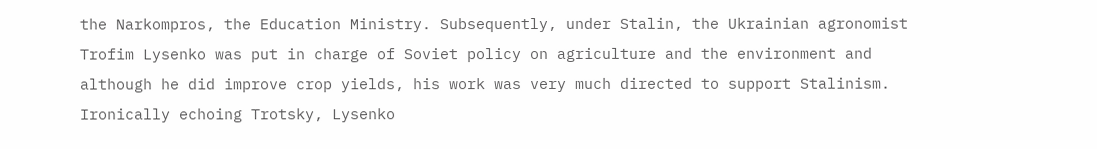the Narkompros, the Education Ministry. Subsequently, under Stalin, the Ukrainian agronomist Trofim Lysenko was put in charge of Soviet policy on agriculture and the environment and although he did improve crop yields, his work was very much directed to support Stalinism. Ironically echoing Trotsky, Lysenko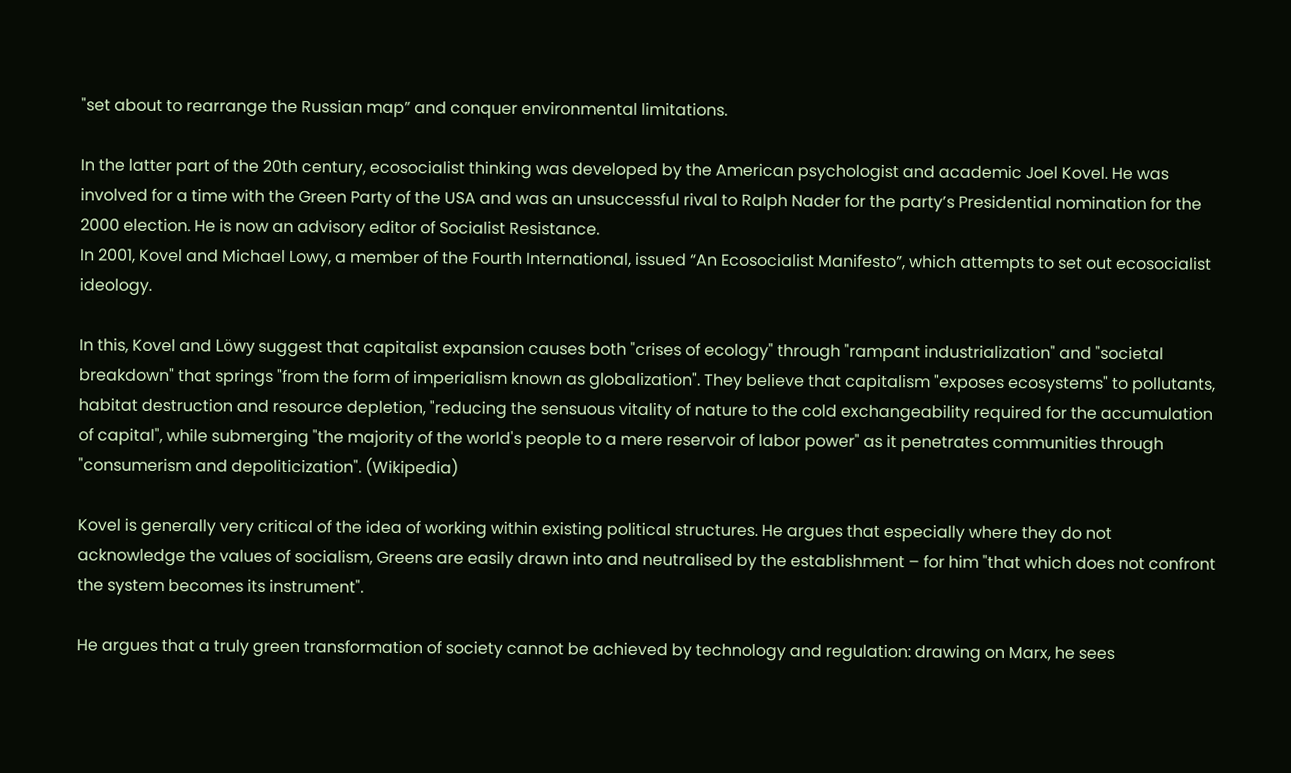"set about to rearrange the Russian map” and conquer environmental limitations.

In the latter part of the 20th century, ecosocialist thinking was developed by the American psychologist and academic Joel Kovel. He was involved for a time with the Green Party of the USA and was an unsuccessful rival to Ralph Nader for the party’s Presidential nomination for the 2000 election. He is now an advisory editor of Socialist Resistance.
In 2001, Kovel and Michael Lowy, a member of the Fourth International, issued “An Ecosocialist Manifesto”, which attempts to set out ecosocialist ideology.

In this, Kovel and Löwy suggest that capitalist expansion causes both "crises of ecology" through "rampant industrialization" and "societal breakdown" that springs "from the form of imperialism known as globalization". They believe that capitalism "exposes ecosystems" to pollutants, habitat destruction and resource depletion, "reducing the sensuous vitality of nature to the cold exchangeability required for the accumulation of capital", while submerging "the majority of the world's people to a mere reservoir of labor power" as it penetrates communities through "consumerism and depoliticization". (Wikipedia)

Kovel is generally very critical of the idea of working within existing political structures. He argues that especially where they do not acknowledge the values of socialism, Greens are easily drawn into and neutralised by the establishment – for him "that which does not confront the system becomes its instrument".

He argues that a truly green transformation of society cannot be achieved by technology and regulation: drawing on Marx, he sees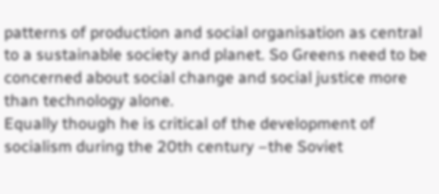patterns of production and social organisation as central to a sustainable society and planet. So Greens need to be concerned about social change and social justice more than technology alone.
Equally though he is critical of the development of socialism during the 20th century –the Soviet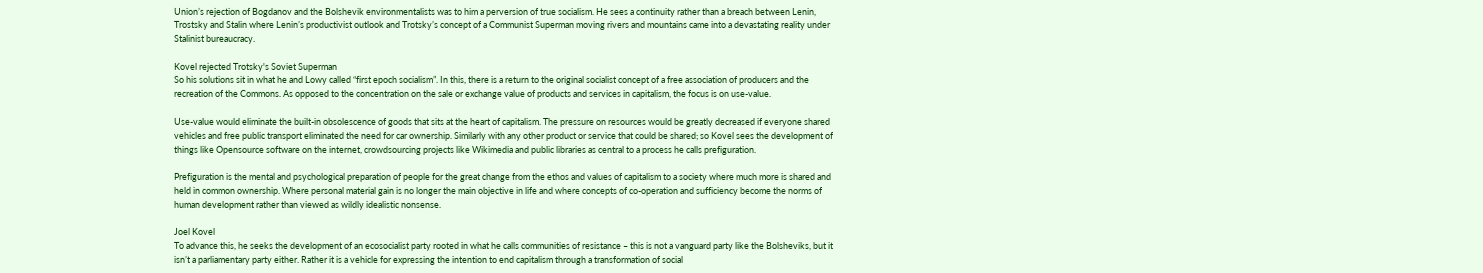Union’s rejection of Bogdanov and the Bolshevik environmentalists was to him a perversion of true socialism. He sees a continuity rather than a breach between Lenin, Trostsky and Stalin where Lenin’s productivist outlook and Trotsky’s concept of a Communist Superman moving rivers and mountains came into a devastating reality under Stalinist bureaucracy.

Kovel rejected Trotsky's Soviet Superman
So his solutions sit in what he and Lowy called “first epoch socialism”. In this, there is a return to the original socialist concept of a free association of producers and the recreation of the Commons. As opposed to the concentration on the sale or exchange value of products and services in capitalism, the focus is on use-value.

Use-value would eliminate the built-in obsolescence of goods that sits at the heart of capitalism. The pressure on resources would be greatly decreased if everyone shared vehicles and free public transport eliminated the need for car ownership. Similarly with any other product or service that could be shared; so Kovel sees the development of things like Opensource software on the internet, crowdsourcing projects like Wikimedia and public libraries as central to a process he calls prefiguration.

Prefiguration is the mental and psychological preparation of people for the great change from the ethos and values of capitalism to a society where much more is shared and held in common ownership. Where personal material gain is no longer the main objective in life and where concepts of co-operation and sufficiency become the norms of human development rather than viewed as wildly idealistic nonsense.

Joel Kovel
To advance this, he seeks the development of an ecosocialist party rooted in what he calls communities of resistance – this is not a vanguard party like the Bolsheviks, but it isn’t a parliamentary party either. Rather it is a vehicle for expressing the intention to end capitalism through a transformation of social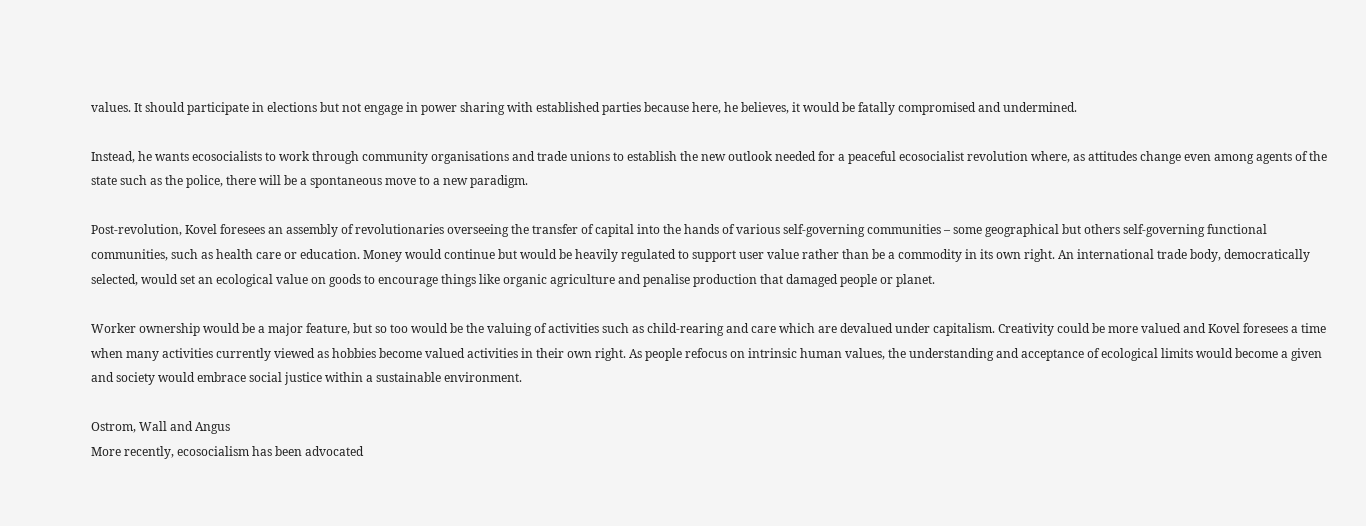values. It should participate in elections but not engage in power sharing with established parties because here, he believes, it would be fatally compromised and undermined.

Instead, he wants ecosocialists to work through community organisations and trade unions to establish the new outlook needed for a peaceful ecosocialist revolution where, as attitudes change even among agents of the state such as the police, there will be a spontaneous move to a new paradigm.

Post-revolution, Kovel foresees an assembly of revolutionaries overseeing the transfer of capital into the hands of various self-governing communities – some geographical but others self-governing functional communities, such as health care or education. Money would continue but would be heavily regulated to support user value rather than be a commodity in its own right. An international trade body, democratically selected, would set an ecological value on goods to encourage things like organic agriculture and penalise production that damaged people or planet.

Worker ownership would be a major feature, but so too would be the valuing of activities such as child-rearing and care which are devalued under capitalism. Creativity could be more valued and Kovel foresees a time when many activities currently viewed as hobbies become valued activities in their own right. As people refocus on intrinsic human values, the understanding and acceptance of ecological limits would become a given and society would embrace social justice within a sustainable environment.

Ostrom, Wall and Angus
More recently, ecosocialism has been advocated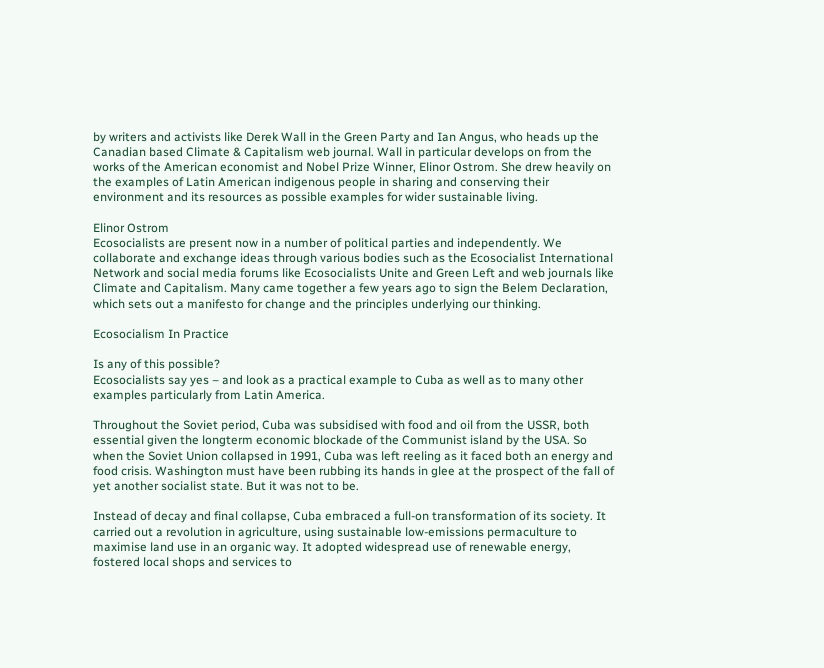by writers and activists like Derek Wall in the Green Party and Ian Angus, who heads up the Canadian based Climate & Capitalism web journal. Wall in particular develops on from the works of the American economist and Nobel Prize Winner, Elinor Ostrom. She drew heavily on the examples of Latin American indigenous people in sharing and conserving their environment and its resources as possible examples for wider sustainable living.

Elinor Ostrom
Ecosocialists are present now in a number of political parties and independently. We collaborate and exchange ideas through various bodies such as the Ecosocialist International Network and social media forums like Ecosocialists Unite and Green Left and web journals like Climate and Capitalism. Many came together a few years ago to sign the Belem Declaration, which sets out a manifesto for change and the principles underlying our thinking.

Ecosocialism In Practice

Is any of this possible?
Ecosocialists say yes – and look as a practical example to Cuba as well as to many other examples particularly from Latin America.

Throughout the Soviet period, Cuba was subsidised with food and oil from the USSR, both essential given the longterm economic blockade of the Communist island by the USA. So when the Soviet Union collapsed in 1991, Cuba was left reeling as it faced both an energy and food crisis. Washington must have been rubbing its hands in glee at the prospect of the fall of yet another socialist state. But it was not to be.

Instead of decay and final collapse, Cuba embraced a full-on transformation of its society. It carried out a revolution in agriculture, using sustainable low-emissions permaculture to maximise land use in an organic way. It adopted widespread use of renewable energy, fostered local shops and services to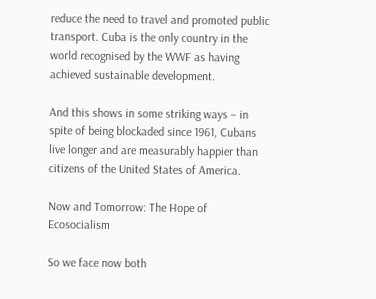reduce the need to travel and promoted public transport. Cuba is the only country in the world recognised by the WWF as having achieved sustainable development.

And this shows in some striking ways – in spite of being blockaded since 1961, Cubans live longer and are measurably happier than citizens of the United States of America.

Now and Tomorrow: The Hope of Ecosocialism

So we face now both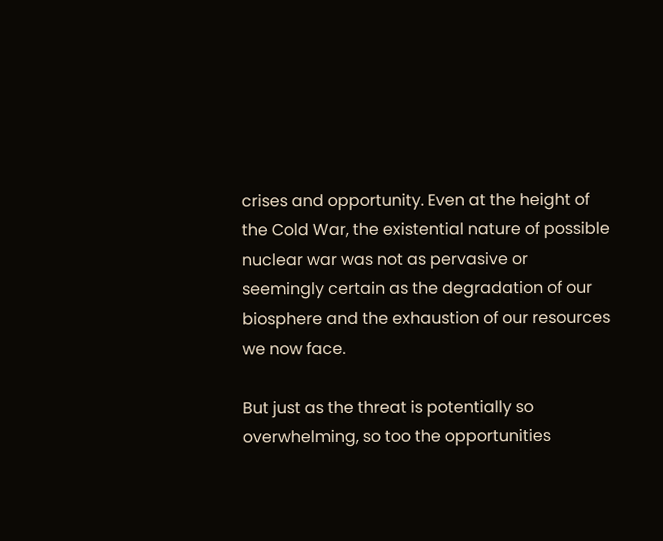crises and opportunity. Even at the height of the Cold War, the existential nature of possible nuclear war was not as pervasive or seemingly certain as the degradation of our biosphere and the exhaustion of our resources we now face.

But just as the threat is potentially so overwhelming, so too the opportunities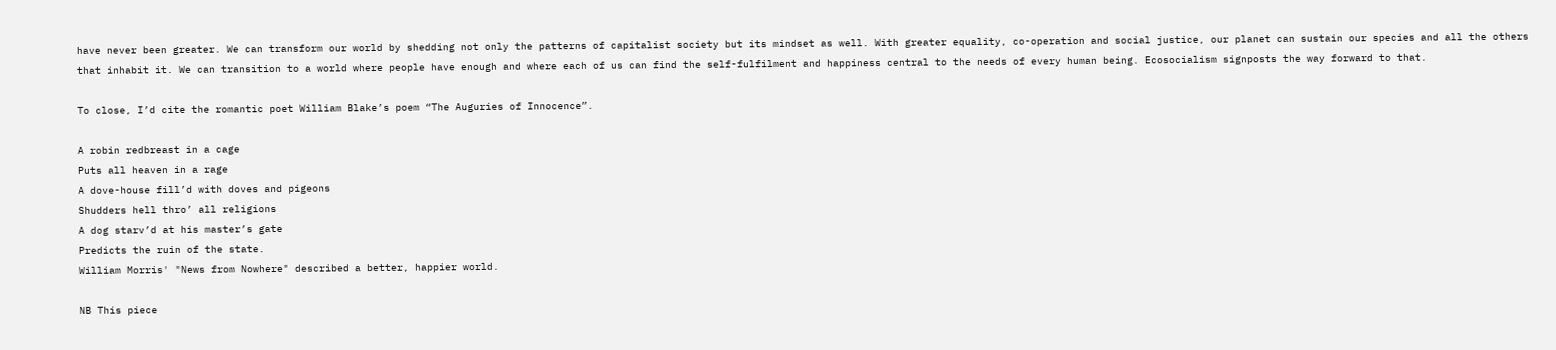have never been greater. We can transform our world by shedding not only the patterns of capitalist society but its mindset as well. With greater equality, co-operation and social justice, our planet can sustain our species and all the others that inhabit it. We can transition to a world where people have enough and where each of us can find the self-fulfilment and happiness central to the needs of every human being. Ecosocialism signposts the way forward to that.

To close, I’d cite the romantic poet William Blake’s poem “The Auguries of Innocence”.

A robin redbreast in a cage
Puts all heaven in a rage
A dove-house fill’d with doves and pigeons
Shudders hell thro’ all religions
A dog starv’d at his master’s gate
Predicts the ruin of the state.
William Morris' "News from Nowhere" described a better, happier world.

NB This piece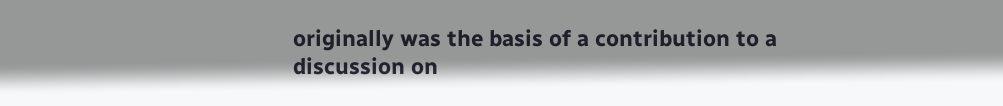originally was the basis of a contribution to a discussion on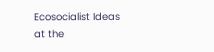Ecosocialist Ideas at the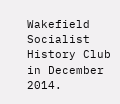Wakefield Socialist History Club in December 2014.